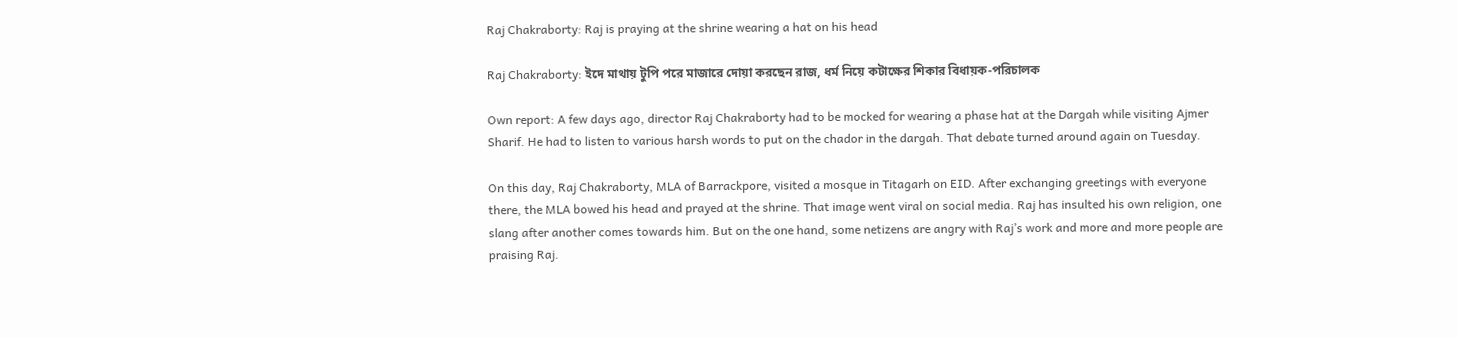Raj Chakraborty: Raj is praying at the shrine wearing a hat on his head

Raj Chakraborty: ইদে মাথায় টুপি পরে মাজারে দোয়া করছেন রাজ, ধর্ম নিয়ে কটাক্ষের শিকার বিধায়ক-পরিচালক

Own report: A few days ago, director Raj Chakraborty had to be mocked for wearing a phase hat at the Dargah while visiting Ajmer Sharif. He had to listen to various harsh words to put on the chador in the dargah. That debate turned around again on Tuesday.

On this day, Raj Chakraborty, MLA of Barrackpore, visited a mosque in Titagarh on EID. After exchanging greetings with everyone there, the MLA bowed his head and prayed at the shrine. That image went viral on social media. Raj has insulted his own religion, one slang after another comes towards him. But on the one hand, some netizens are angry with Raj’s work and more and more people are praising Raj.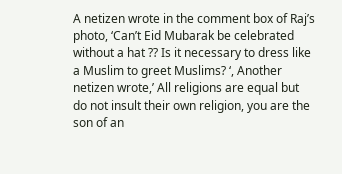A netizen wrote in the comment box of Raj’s photo, ‘Can’t Eid Mubarak be celebrated without a hat ?? Is it necessary to dress like a Muslim to greet Muslims? ‘, Another netizen wrote,’ All religions are equal but do not insult their own religion, you are the son of an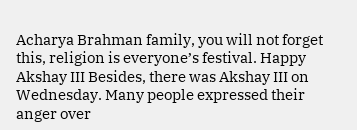Acharya Brahman family, you will not forget this, religion is everyone’s festival. Happy Akshay III Besides, there was Akshay III on Wednesday. Many people expressed their anger over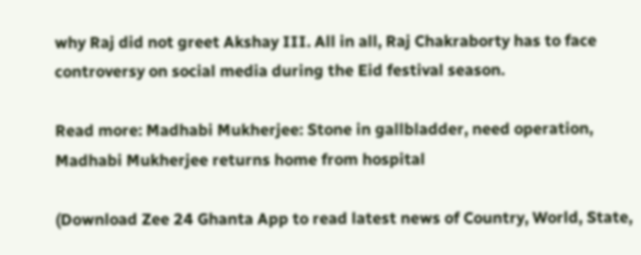why Raj did not greet Akshay III. All in all, Raj Chakraborty has to face controversy on social media during the Eid festival season.

Read more: Madhabi Mukherjee: Stone in gallbladder, need operation, Madhabi Mukherjee returns home from hospital

(Download Zee 24 Ghanta App to read latest news of Country, World, State,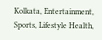Kolkata, Entertainment, Sports, Lifestyle Health,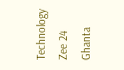Technology Zee 24 Ghanta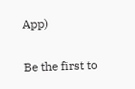App)

Be the first to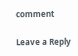comment

Leave a Reply